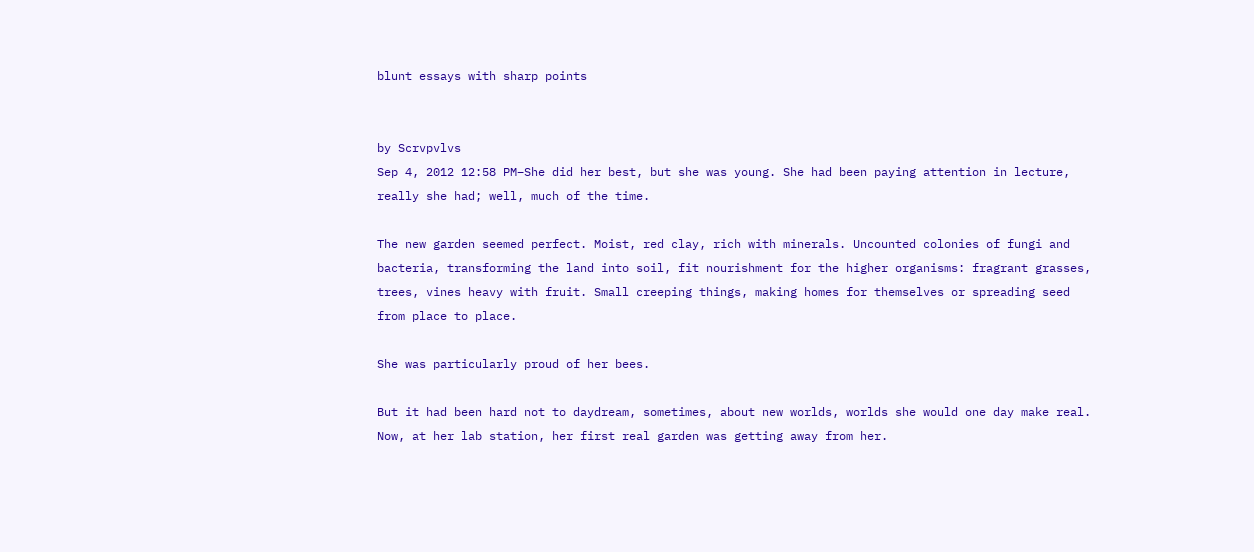blunt essays with sharp points


by Scrvpvlvs
Sep 4, 2012 12:58 PM–She did her best, but she was young. She had been paying attention in lecture, really she had; well, much of the time.

The new garden seemed perfect. Moist, red clay, rich with minerals. Uncounted colonies of fungi and bacteria, transforming the land into soil, fit nourishment for the higher organisms: fragrant grasses, trees, vines heavy with fruit. Small creeping things, making homes for themselves or spreading seed from place to place.

She was particularly proud of her bees.

But it had been hard not to daydream, sometimes, about new worlds, worlds she would one day make real. Now, at her lab station, her first real garden was getting away from her.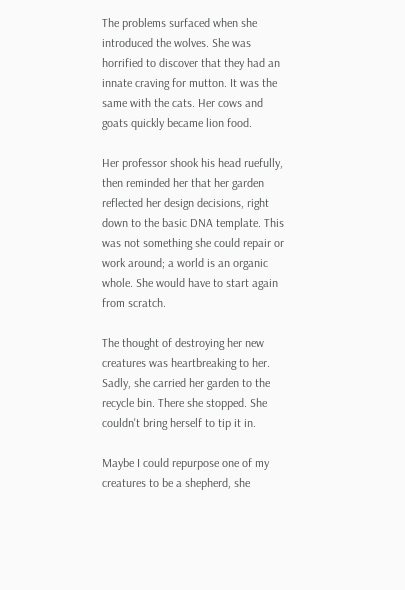The problems surfaced when she introduced the wolves. She was horrified to discover that they had an innate craving for mutton. It was the same with the cats. Her cows and goats quickly became lion food.

Her professor shook his head ruefully, then reminded her that her garden reflected her design decisions, right down to the basic DNA template. This was not something she could repair or work around; a world is an organic whole. She would have to start again from scratch.

The thought of destroying her new creatures was heartbreaking to her. Sadly, she carried her garden to the recycle bin. There she stopped. She couldn't bring herself to tip it in.

Maybe I could repurpose one of my creatures to be a shepherd, she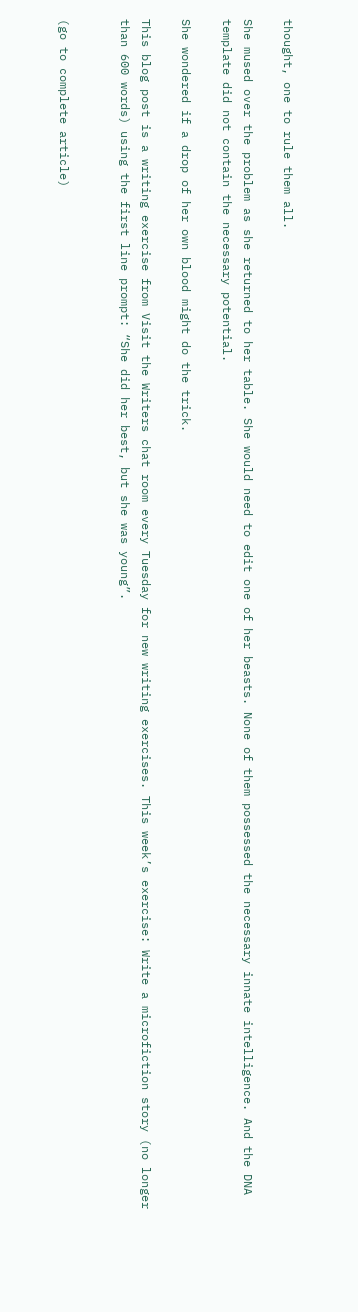thought, one to rule them all.

She mused over the problem as she returned to her table. She would need to edit one of her beasts. None of them possessed the necessary innate intelligence. And the DNA template did not contain the necessary potential.

She wondered if a drop of her own blood might do the trick.

This blog post is a writing exercise from Visit the Writers chat room every Tuesday for new writing exercises. This week’s exercise: Write a microfiction story (no longer than 600 words) using the first line prompt: “She did her best, but she was young”.


(go to complete article)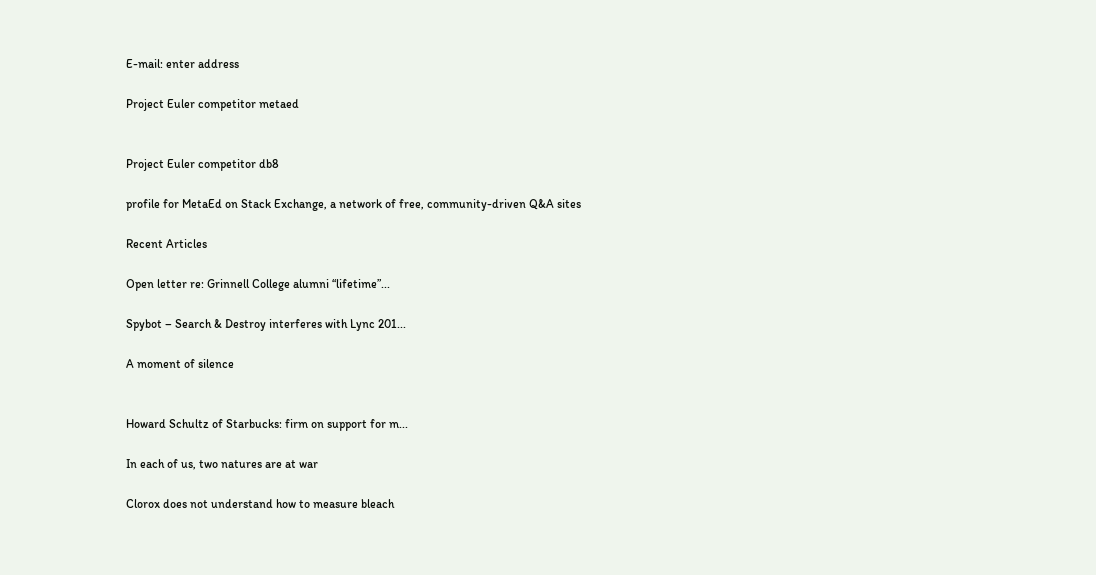E-mail: enter address

Project Euler competitor metaed


Project Euler competitor db8

profile for MetaEd on Stack Exchange, a network of free, community-driven Q&A sites

Recent Articles

Open letter re: Grinnell College alumni “lifetime”...

Spybot – Search & Destroy interferes with Lync 201...

A moment of silence


Howard Schultz of Starbucks: firm on support for m...

In each of us, two natures are at war

Clorox does not understand how to measure bleach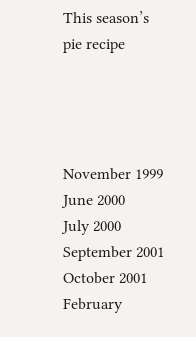This season’s pie recipe




November 1999
June 2000
July 2000
September 2001
October 2001
February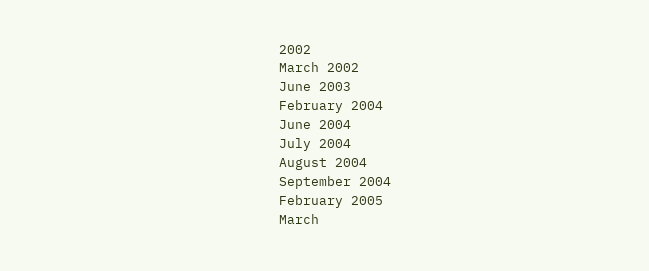2002
March 2002
June 2003
February 2004
June 2004
July 2004
August 2004
September 2004
February 2005
March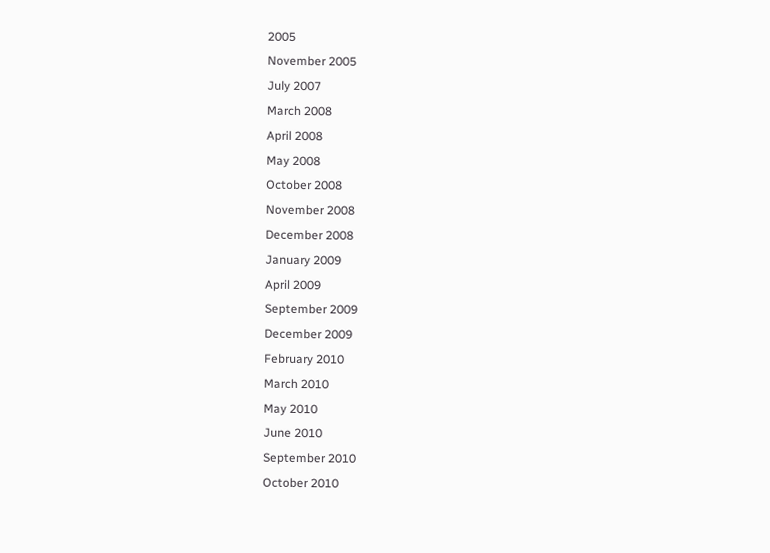2005
November 2005
July 2007
March 2008
April 2008
May 2008
October 2008
November 2008
December 2008
January 2009
April 2009
September 2009
December 2009
February 2010
March 2010
May 2010
June 2010
September 2010
October 2010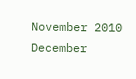November 2010
December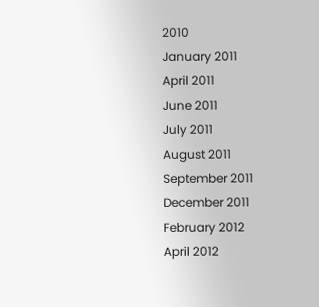2010
January 2011
April 2011
June 2011
July 2011
August 2011
September 2011
December 2011
February 2012
April 2012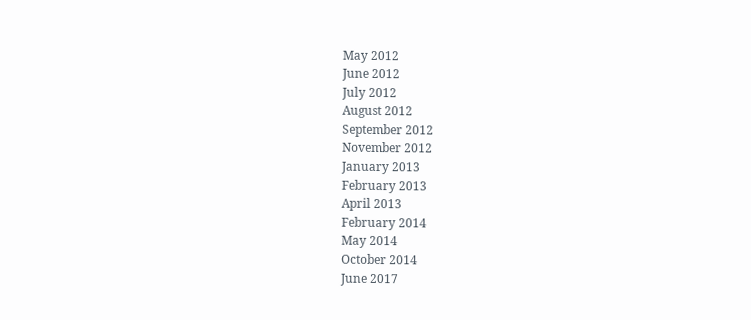May 2012
June 2012
July 2012
August 2012
September 2012
November 2012
January 2013
February 2013
April 2013
February 2014
May 2014
October 2014
June 2017